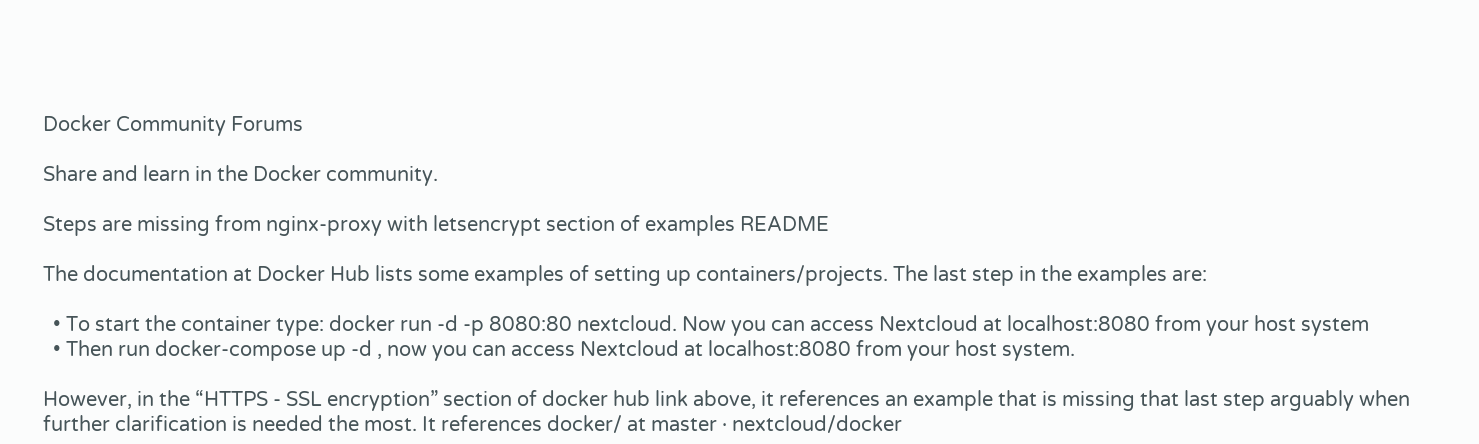Docker Community Forums

Share and learn in the Docker community.

Steps are missing from nginx-proxy with letsencrypt section of examples README

The documentation at Docker Hub lists some examples of setting up containers/projects. The last step in the examples are:

  • To start the container type: docker run -d -p 8080:80 nextcloud. Now you can access Nextcloud at localhost:8080 from your host system
  • Then run docker-compose up -d , now you can access Nextcloud at localhost:8080 from your host system.

However, in the “HTTPS - SSL encryption” section of docker hub link above, it references an example that is missing that last step arguably when further clarification is needed the most. It references docker/ at master · nextcloud/docker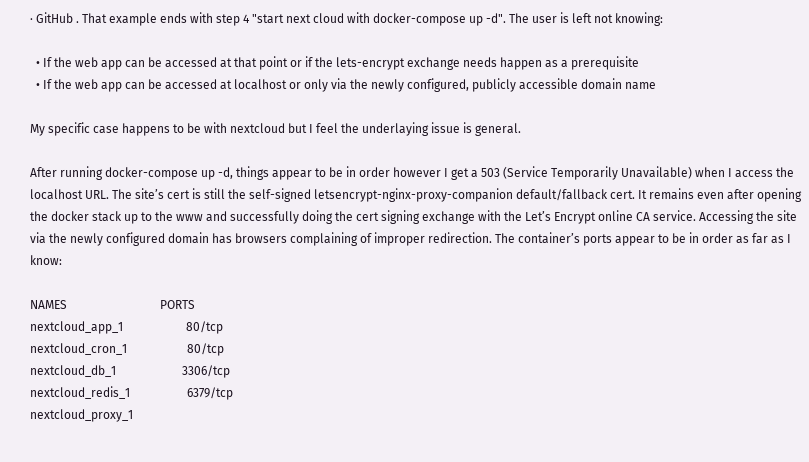· GitHub . That example ends with step 4 "start next cloud with docker-compose up -d". The user is left not knowing:

  • If the web app can be accessed at that point or if the lets-encrypt exchange needs happen as a prerequisite
  • If the web app can be accessed at localhost or only via the newly configured, publicly accessible domain name

My specific case happens to be with nextcloud but I feel the underlaying issue is general.

After running docker-compose up -d, things appear to be in order however I get a 503 (Service Temporarily Unavailable) when I access the localhost URL. The site’s cert is still the self-signed letsencrypt-nginx-proxy-companion default/fallback cert. It remains even after opening the docker stack up to the www and successfully doing the cert signing exchange with the Let’s Encrypt online CA service. Accessing the site via the newly configured domain has browsers complaining of improper redirection. The container’s ports appear to be in order as far as I know:

NAMES                               PORTS
nextcloud_app_1                     80/tcp
nextcloud_cron_1                    80/tcp
nextcloud_db_1                      3306/tcp
nextcloud_redis_1                   6379/tcp
nextcloud_proxy_1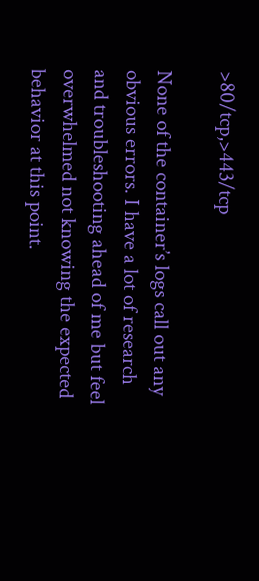>80/tcp,>443/tcp

None of the container’s logs call out any obvious errors. I have a lot of research and troubleshooting ahead of me but feel overwhelmed not knowing the expected behavior at this point.